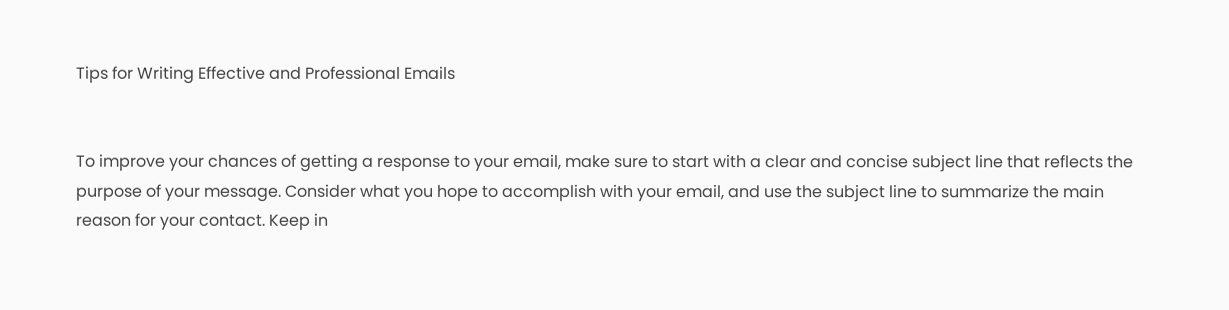Tips for Writing Effective and Professional Emails


To improve your chances of getting a response to your email, make sure to start with a clear and concise subject line that reflects the purpose of your message. Consider what you hope to accomplish with your email, and use the subject line to summarize the main reason for your contact. Keep in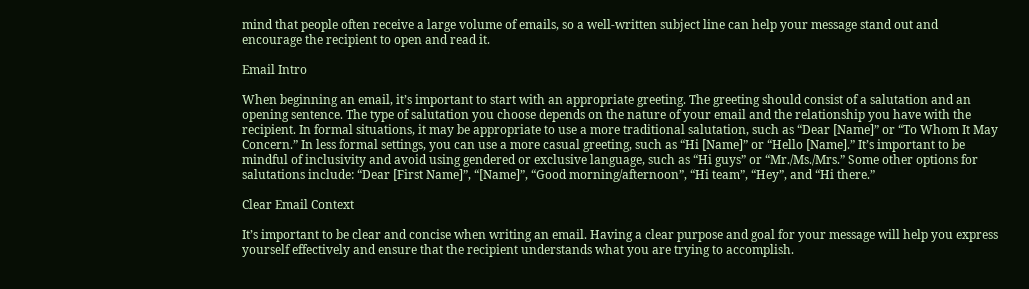mind that people often receive a large volume of emails, so a well-written subject line can help your message stand out and encourage the recipient to open and read it.

Email Intro

When beginning an email, it’s important to start with an appropriate greeting. The greeting should consist of a salutation and an opening sentence. The type of salutation you choose depends on the nature of your email and the relationship you have with the recipient. In formal situations, it may be appropriate to use a more traditional salutation, such as “Dear [Name]” or “To Whom It May Concern.” In less formal settings, you can use a more casual greeting, such as “Hi [Name]” or “Hello [Name].” It’s important to be mindful of inclusivity and avoid using gendered or exclusive language, such as “Hi guys” or “Mr./Ms./Mrs.” Some other options for salutations include: “Dear [First Name]”, “[Name]”, “Good morning/afternoon”, “Hi team”, “Hey”, and “Hi there.”

Clear Email Context

It’s important to be clear and concise when writing an email. Having a clear purpose and goal for your message will help you express yourself effectively and ensure that the recipient understands what you are trying to accomplish.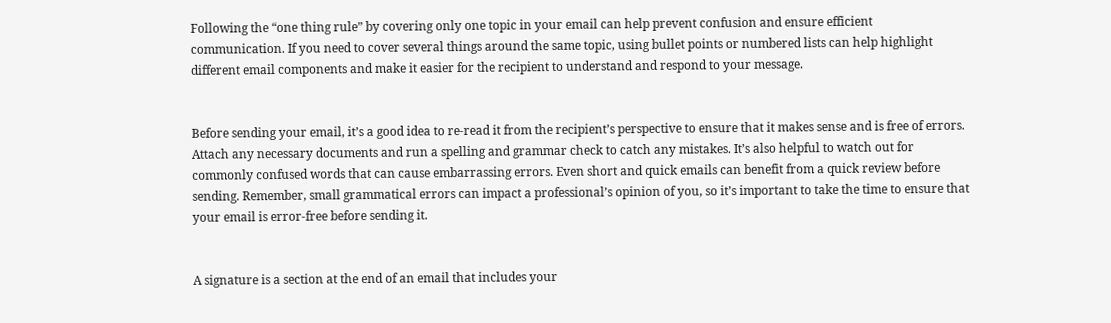Following the “one thing rule” by covering only one topic in your email can help prevent confusion and ensure efficient communication. If you need to cover several things around the same topic, using bullet points or numbered lists can help highlight different email components and make it easier for the recipient to understand and respond to your message.


Before sending your email, it’s a good idea to re-read it from the recipient’s perspective to ensure that it makes sense and is free of errors. Attach any necessary documents and run a spelling and grammar check to catch any mistakes. It’s also helpful to watch out for commonly confused words that can cause embarrassing errors. Even short and quick emails can benefit from a quick review before sending. Remember, small grammatical errors can impact a professional’s opinion of you, so it’s important to take the time to ensure that your email is error-free before sending it.


A signature is a section at the end of an email that includes your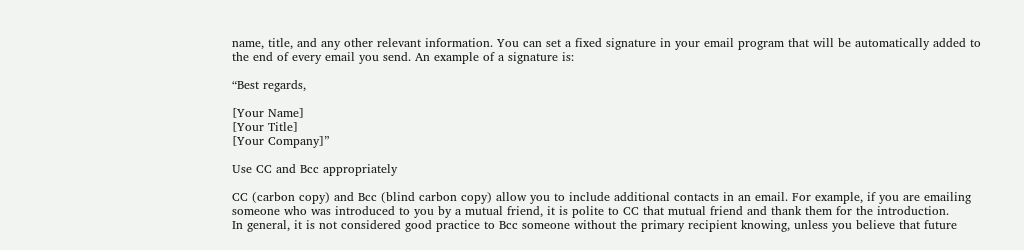name, title, and any other relevant information. You can set a fixed signature in your email program that will be automatically added to the end of every email you send. An example of a signature is:

“Best regards,

[Your Name]
[Your Title]
[Your Company]”

Use CC and Bcc appropriately

CC (carbon copy) and Bcc (blind carbon copy) allow you to include additional contacts in an email. For example, if you are emailing someone who was introduced to you by a mutual friend, it is polite to CC that mutual friend and thank them for the introduction.
In general, it is not considered good practice to Bcc someone without the primary recipient knowing, unless you believe that future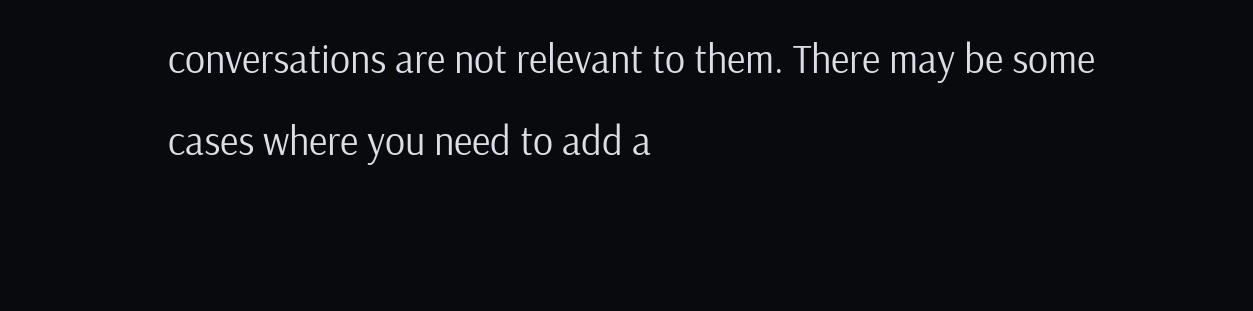conversations are not relevant to them. There may be some cases where you need to add a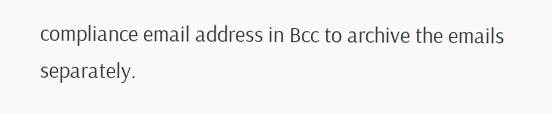compliance email address in Bcc to archive the emails separately.